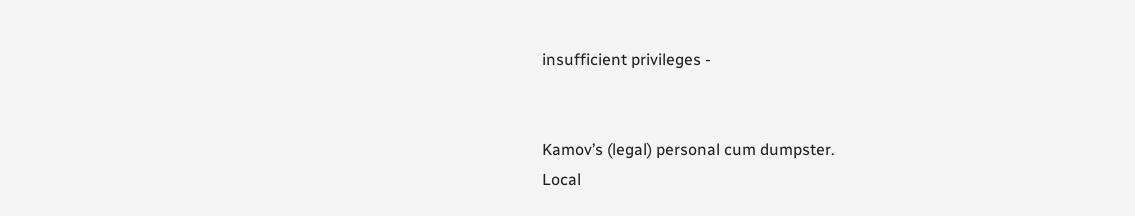insufficient privileges -


Kamov’s (legal) personal cum dumpster.
Local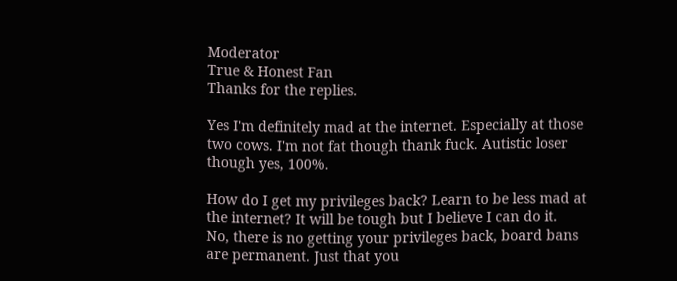Moderator
True & Honest Fan
Thanks for the replies.

Yes I'm definitely mad at the internet. Especially at those two cows. I'm not fat though thank fuck. Autistic loser though yes, 100%.

How do I get my privileges back? Learn to be less mad at the internet? It will be tough but I believe I can do it.
No, there is no getting your privileges back, board bans are permanent. Just that you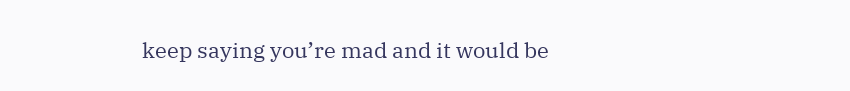keep saying you’re mad and it would be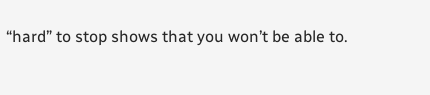“hard” to stop shows that you won’t be able to.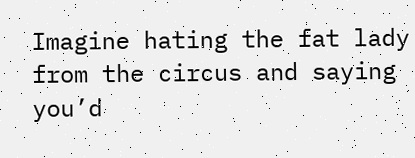Imagine hating the fat lady from the circus and saying you’d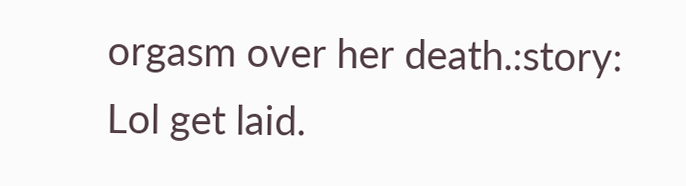orgasm over her death.:story: Lol get laid.